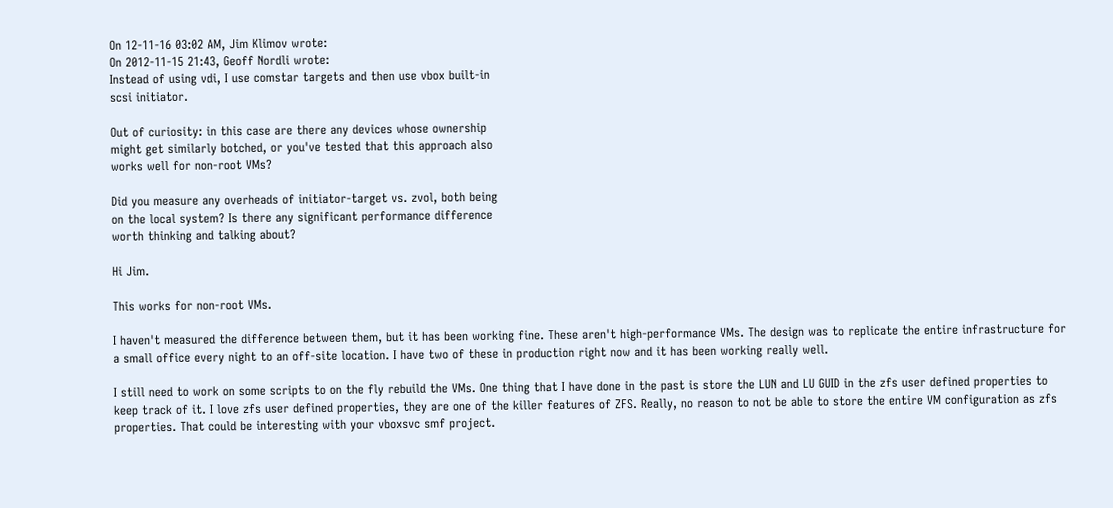On 12-11-16 03:02 AM, Jim Klimov wrote:
On 2012-11-15 21:43, Geoff Nordli wrote:
Instead of using vdi, I use comstar targets and then use vbox built-in
scsi initiator.

Out of curiosity: in this case are there any devices whose ownership
might get similarly botched, or you've tested that this approach also
works well for non-root VMs?

Did you measure any overheads of initiator-target vs. zvol, both being
on the local system? Is there any significant performance difference
worth thinking and talking about?

Hi Jim.

This works for non-root VMs.

I haven't measured the difference between them, but it has been working fine. These aren't high-performance VMs. The design was to replicate the entire infrastructure for a small office every night to an off-site location. I have two of these in production right now and it has been working really well.

I still need to work on some scripts to on the fly rebuild the VMs. One thing that I have done in the past is store the LUN and LU GUID in the zfs user defined properties to keep track of it. I love zfs user defined properties, they are one of the killer features of ZFS. Really, no reason to not be able to store the entire VM configuration as zfs properties. That could be interesting with your vboxsvc smf project.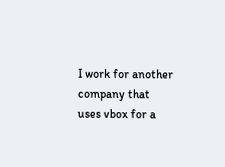I work for another company that uses vbox for a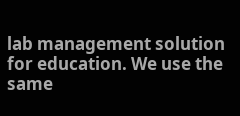lab management solution for education. We use the same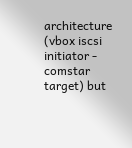architecture (vbox iscsi initiator - comstar target) but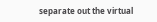separate out the virtual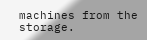machines from the storage.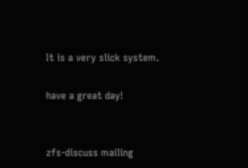It is a very slick system.

have a great day!


zfs-discuss mailing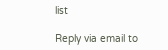list

Reply via email to